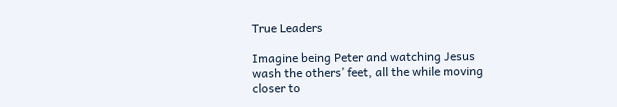True Leaders

Imagine being Peter and watching Jesus wash the others’ feet, all the while moving closer to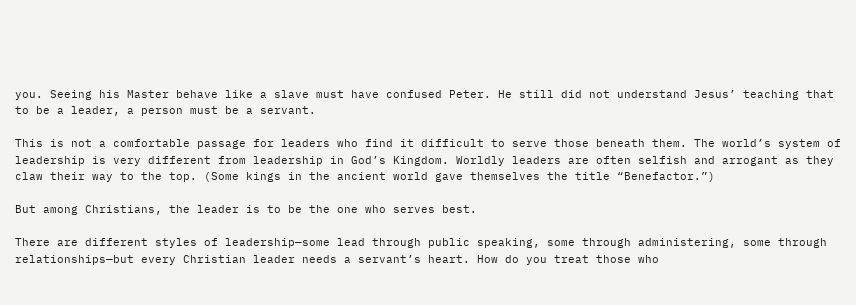you. Seeing his Master behave like a slave must have confused Peter. He still did not understand Jesus’ teaching that to be a leader, a person must be a servant.

This is not a comfortable passage for leaders who find it difficult to serve those beneath them. The world’s system of leadership is very different from leadership in God’s Kingdom. Worldly leaders are often selfish and arrogant as they claw their way to the top. (Some kings in the ancient world gave themselves the title “Benefactor.”)

But among Christians, the leader is to be the one who serves best.

There are different styles of leadership—some lead through public speaking, some through administering, some through relationships—but every Christian leader needs a servant’s heart. How do you treat those who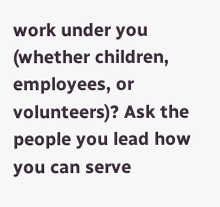work under you (whether children, employees, or volunteers)? Ask the people you lead how you can serve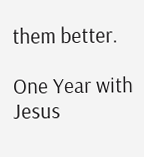them better.

One Year with Jesus